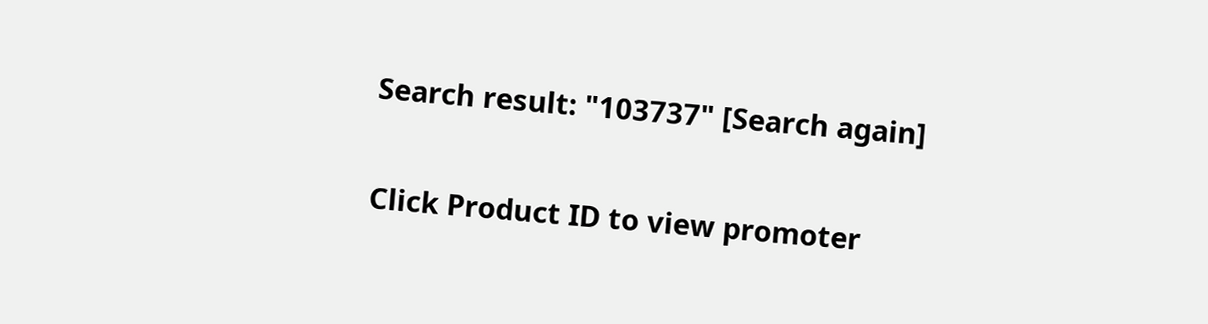Search result: "103737" [Search again]

Click Product ID to view promoter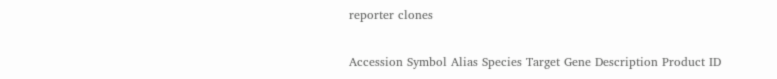reporter clones

Accession Symbol Alias Species Target Gene Description Product ID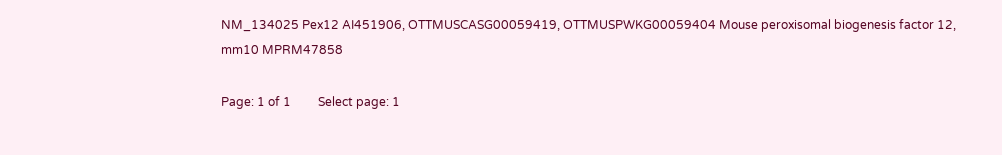NM_134025 Pex12 AI451906, OTTMUSCASG00059419, OTTMUSPWKG00059404 Mouse peroxisomal biogenesis factor 12, mm10 MPRM47858

Page: 1 of 1         Select page: 1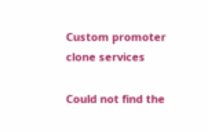Custom promoter clone services

Could not find the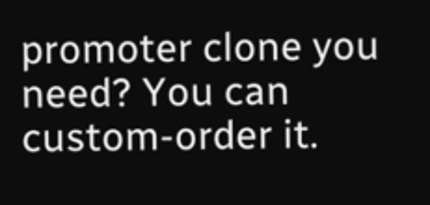promoter clone you need? You can custom-order it.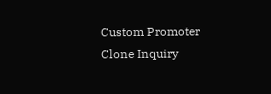Custom Promoter Clone Inquiry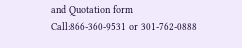and Quotation form
Call:866-360-9531 or 301-762-0888